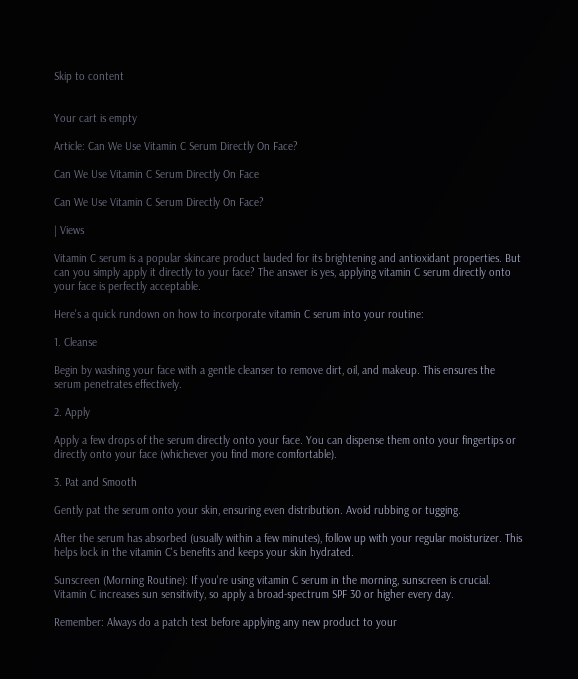Skip to content


Your cart is empty

Article: Can We Use Vitamin C Serum Directly On Face?

Can We Use Vitamin C Serum Directly On Face

Can We Use Vitamin C Serum Directly On Face?

| Views

Vitamin C serum is a popular skincare product lauded for its brightening and antioxidant properties. But can you simply apply it directly to your face? The answer is yes, applying vitamin C serum directly onto your face is perfectly acceptable.

Here's a quick rundown on how to incorporate vitamin C serum into your routine:

1. Cleanse

Begin by washing your face with a gentle cleanser to remove dirt, oil, and makeup. This ensures the serum penetrates effectively.

2. Apply

Apply a few drops of the serum directly onto your face. You can dispense them onto your fingertips or directly onto your face (whichever you find more comfortable).

3. Pat and Smooth

Gently pat the serum onto your skin, ensuring even distribution. Avoid rubbing or tugging.

After the serum has absorbed (usually within a few minutes), follow up with your regular moisturizer. This helps lock in the vitamin C's benefits and keeps your skin hydrated.

Sunscreen (Morning Routine): If you're using vitamin C serum in the morning, sunscreen is crucial. Vitamin C increases sun sensitivity, so apply a broad-spectrum SPF 30 or higher every day.

Remember: Always do a patch test before applying any new product to your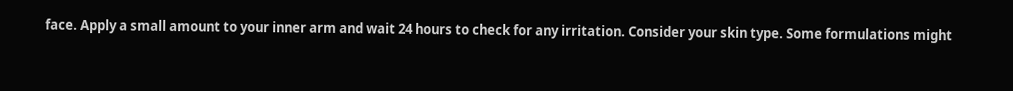face. Apply a small amount to your inner arm and wait 24 hours to check for any irritation. Consider your skin type. Some formulations might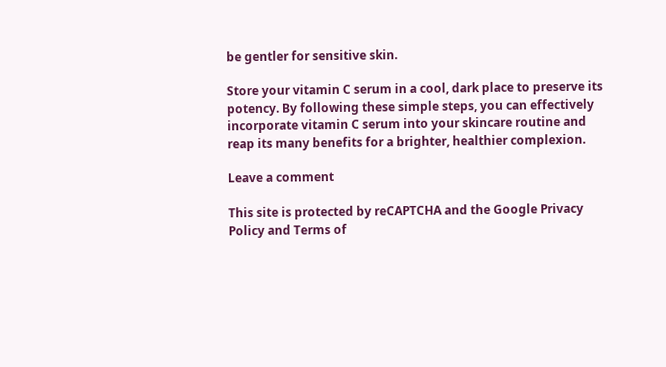be gentler for sensitive skin.

Store your vitamin C serum in a cool, dark place to preserve its potency. By following these simple steps, you can effectively incorporate vitamin C serum into your skincare routine and reap its many benefits for a brighter, healthier complexion.

Leave a comment

This site is protected by reCAPTCHA and the Google Privacy Policy and Terms of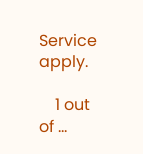Service apply.

    1 out of ...